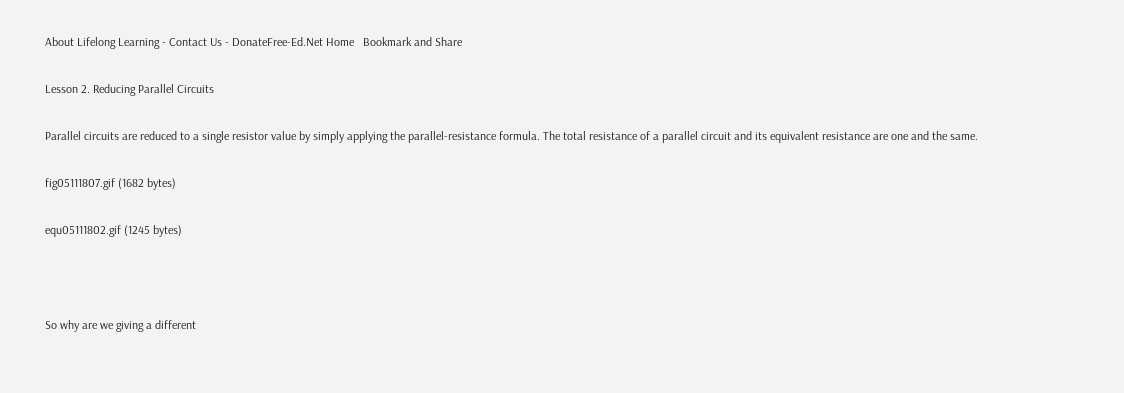About Lifelong Learning - Contact Us - DonateFree-Ed.Net Home   Bookmark and Share

Lesson 2. Reducing Parallel Circuits

Parallel circuits are reduced to a single resistor value by simply applying the parallel-resistance formula. The total resistance of a parallel circuit and its equivalent resistance are one and the same.

fig05111807.gif (1682 bytes)

equ05111802.gif (1245 bytes)



So why are we giving a different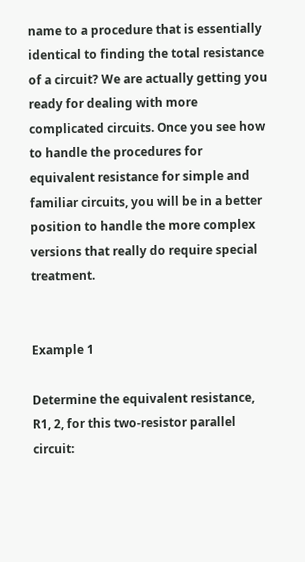name to a procedure that is essentially identical to finding the total resistance of a circuit? We are actually getting you ready for dealing with more complicated circuits. Once you see how to handle the procedures for equivalent resistance for simple and familiar circuits, you will be in a better position to handle the more complex versions that really do require special treatment.


Example 1

Determine the equivalent resistance, R1, 2, for this two-resistor parallel circuit: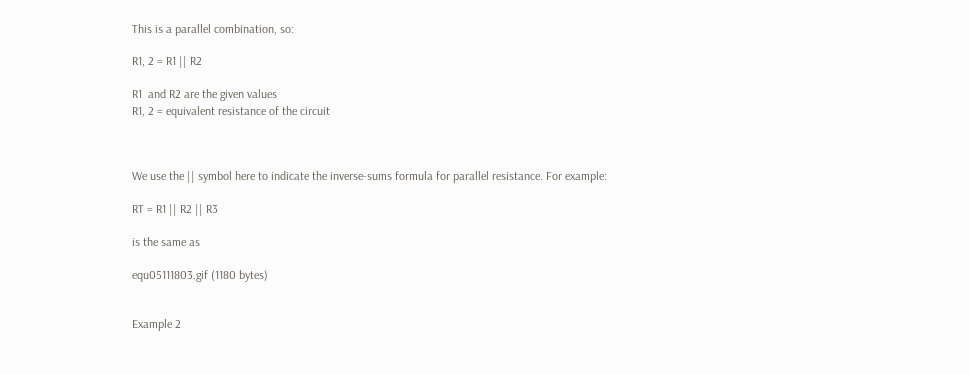This is a parallel combination, so:

R1, 2 = R1 || R2

R1  and R2 are the given values
R1, 2 = equivalent resistance of the circuit



We use the || symbol here to indicate the inverse-sums formula for parallel resistance. For example:

RT = R1 || R2 || R3

is the same as

equ05111803.gif (1180 bytes)


Example 2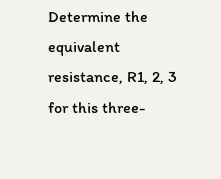Determine the equivalent resistance, R1, 2, 3 for this three-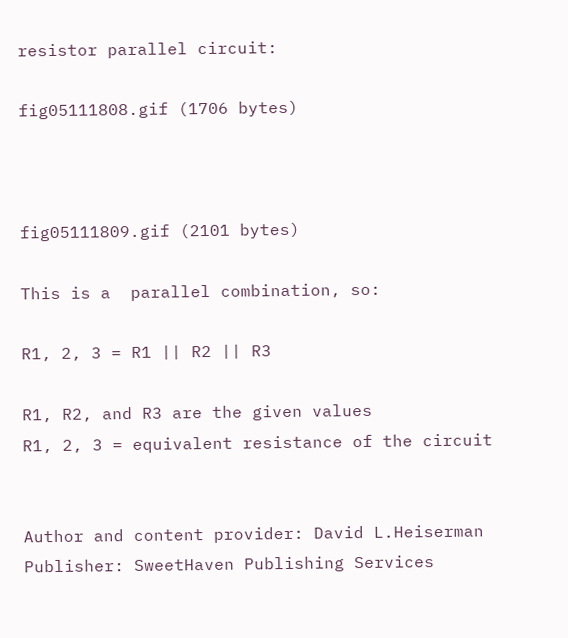resistor parallel circuit:

fig05111808.gif (1706 bytes)



fig05111809.gif (2101 bytes)

This is a  parallel combination, so:

R1, 2, 3 = R1 || R2 || R3

R1, R2, and R3 are the given values
R1, 2, 3 = equivalent resistance of the circuit


Author and content provider: David L.Heiserman
Publisher: SweetHaven Publishing Services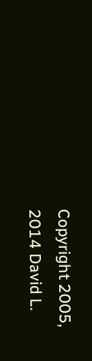Copyright 2005, 2014 David L.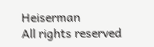Heiserman
All rights reserved